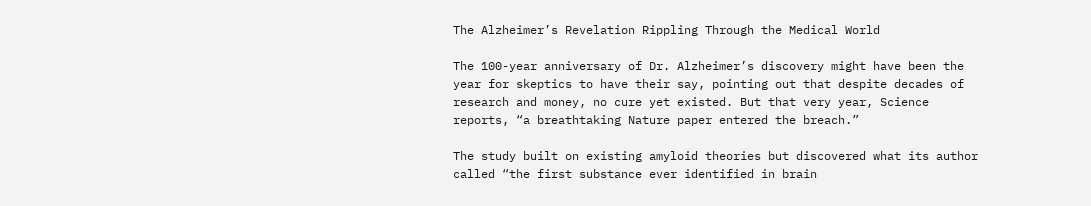The Alzheimer’s Revelation Rippling Through the Medical World

The 100-year anniversary of Dr. Alzheimer’s discovery might have been the year for skeptics to have their say, pointing out that despite decades of research and money, no cure yet existed. But that very year, Science reports, “a breathtaking Nature paper entered the breach.”

The study built on existing amyloid theories but discovered what its author called “the first substance ever identified in brain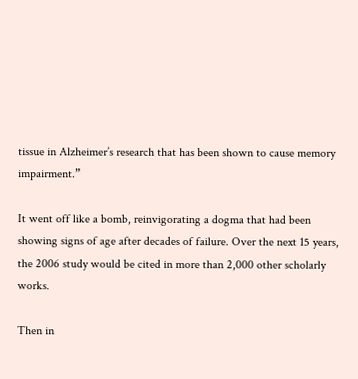tissue in Alzheimer’s research that has been shown to cause memory impairment.”

It went off like a bomb, reinvigorating a dogma that had been showing signs of age after decades of failure. Over the next 15 years, the 2006 study would be cited in more than 2,000 other scholarly works.

Then in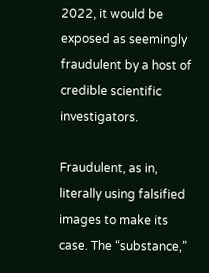2022, it would be exposed as seemingly fraudulent by a host of credible scientific investigators.

Fraudulent, as in, literally using falsified images to make its case. The “substance,”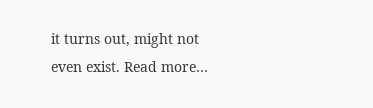it turns out, might not even exist. Read more…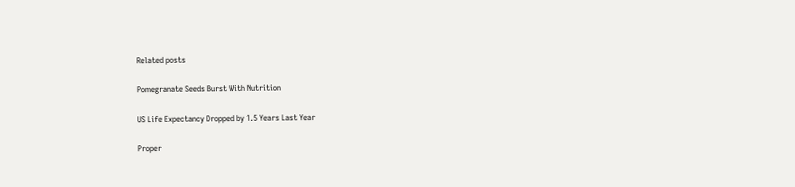Related posts

Pomegranate Seeds Burst With Nutrition

US Life Expectancy Dropped by 1.5 Years Last Year

Proper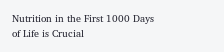Nutrition in the First 1000 Days of Life is Crucial